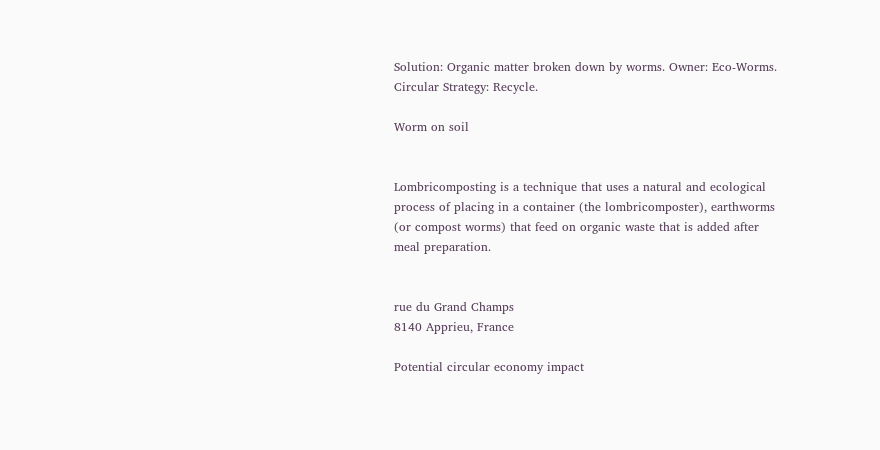Solution: Organic matter broken down by worms. Owner: Eco-Worms. Circular Strategy: Recycle.

Worm on soil


Lombricomposting is a technique that uses a natural and ecological process of placing in a container (the lombricomposter), earthworms (or compost worms) that feed on organic waste that is added after meal preparation.


rue du Grand Champs
8140 Apprieu, France

Potential circular economy impact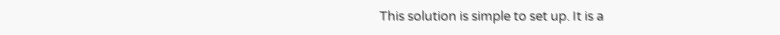This solution is simple to set up. It is a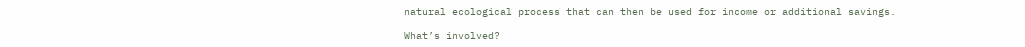natural ecological process that can then be used for income or additional savings.

What’s involved?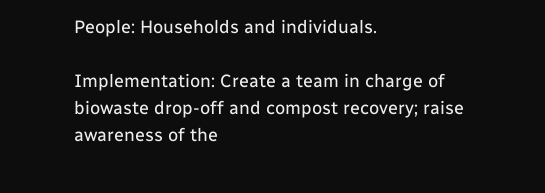People: Households and individuals.

Implementation: Create a team in charge of biowaste drop-off and compost recovery; raise awareness of the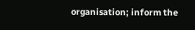organisation; inform the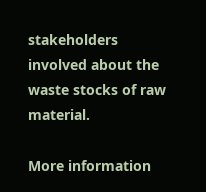stakeholders involved about the waste stocks of raw material.

More information